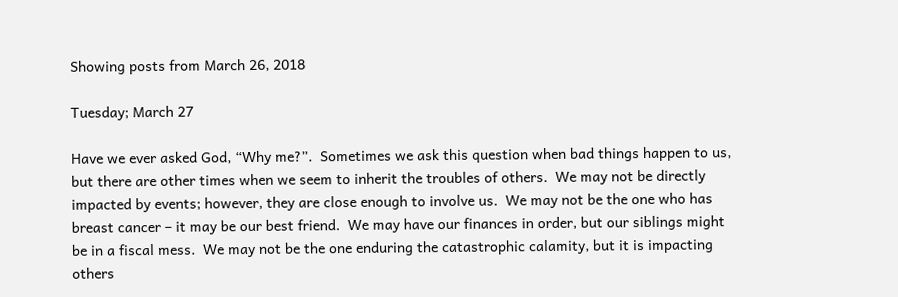Showing posts from March 26, 2018

Tuesday; March 27

Have we ever asked God, “Why me?”.  Sometimes we ask this question when bad things happen to us, but there are other times when we seem to inherit the troubles of others.  We may not be directly impacted by events; however, they are close enough to involve us.  We may not be the one who has breast cancer – it may be our best friend.  We may have our finances in order, but our siblings might be in a fiscal mess.  We may not be the one enduring the catastrophic calamity, but it is impacting others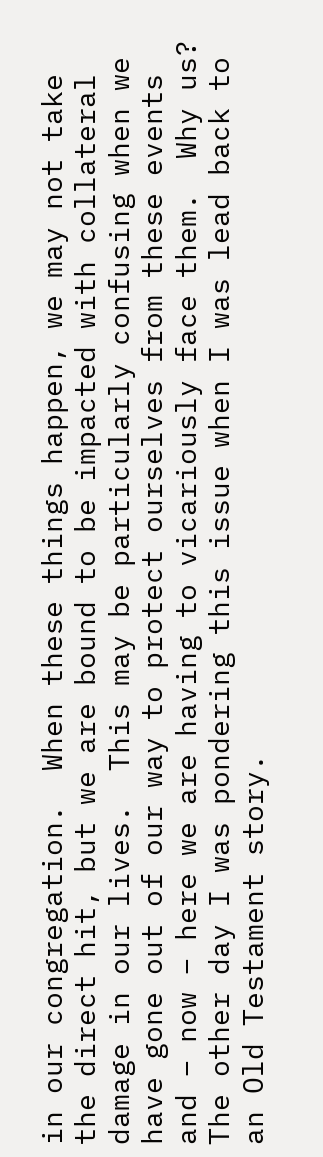in our congregation.  When these things happen, we may not take the direct hit, but we are bound to be impacted with collateral damage in our lives.  This may be particularly confusing when we have gone out of our way to protect ourselves from these events and – now – here we are having to vicariously face them.  Why us?  The other day I was pondering this issue when I was lead back to an Old Testament story.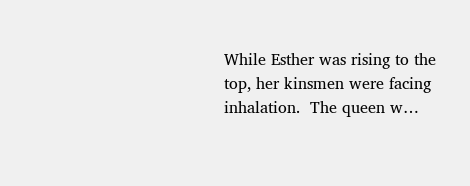While Esther was rising to the top, her kinsmen were facing inhalation.  The queen w…